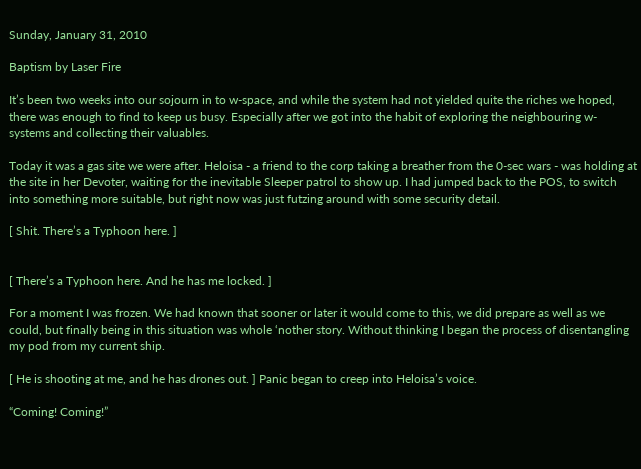Sunday, January 31, 2010

Baptism by Laser Fire

It’s been two weeks into our sojourn in to w-space, and while the system had not yielded quite the riches we hoped, there was enough to find to keep us busy. Especially after we got into the habit of exploring the neighbouring w-systems and collecting their valuables.

Today it was a gas site we were after. Heloisa - a friend to the corp taking a breather from the 0-sec wars - was holding at the site in her Devoter, waiting for the inevitable Sleeper patrol to show up. I had jumped back to the POS, to switch into something more suitable, but right now was just futzing around with some security detail.

[ Shit. There’s a Typhoon here. ]


[ There’s a Typhoon here. And he has me locked. ]

For a moment I was frozen. We had known that sooner or later it would come to this, we did prepare as well as we could, but finally being in this situation was whole ‘nother story. Without thinking I began the process of disentangling my pod from my current ship.

[ He is shooting at me, and he has drones out. ] Panic began to creep into Heloisa’s voice.

“Coming! Coming!”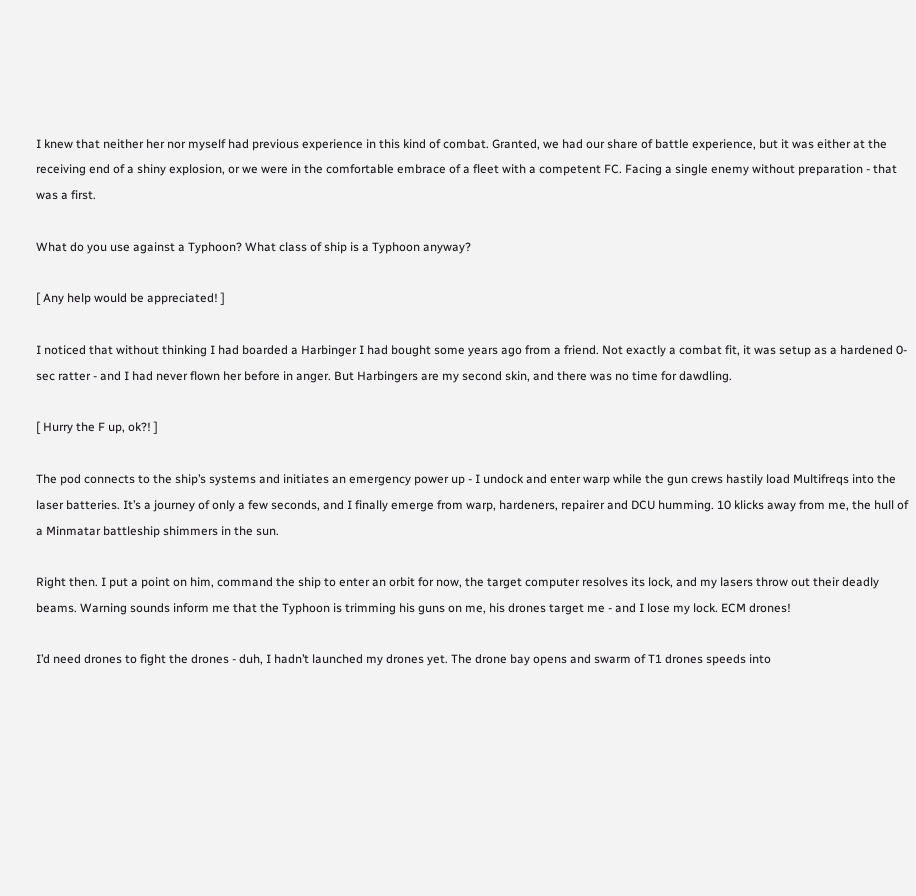I knew that neither her nor myself had previous experience in this kind of combat. Granted, we had our share of battle experience, but it was either at the receiving end of a shiny explosion, or we were in the comfortable embrace of a fleet with a competent FC. Facing a single enemy without preparation - that was a first.

What do you use against a Typhoon? What class of ship is a Typhoon anyway?

[ Any help would be appreciated! ]

I noticed that without thinking I had boarded a Harbinger I had bought some years ago from a friend. Not exactly a combat fit, it was setup as a hardened 0-sec ratter - and I had never flown her before in anger. But Harbingers are my second skin, and there was no time for dawdling.

[ Hurry the F up, ok?! ]

The pod connects to the ship’s systems and initiates an emergency power up - I undock and enter warp while the gun crews hastily load Multifreqs into the laser batteries. It’s a journey of only a few seconds, and I finally emerge from warp, hardeners, repairer and DCU humming. 10 klicks away from me, the hull of a Minmatar battleship shimmers in the sun.

Right then. I put a point on him, command the ship to enter an orbit for now, the target computer resolves its lock, and my lasers throw out their deadly beams. Warning sounds inform me that the Typhoon is trimming his guns on me, his drones target me - and I lose my lock. ECM drones!

I’d need drones to fight the drones - duh, I hadn’t launched my drones yet. The drone bay opens and swarm of T1 drones speeds into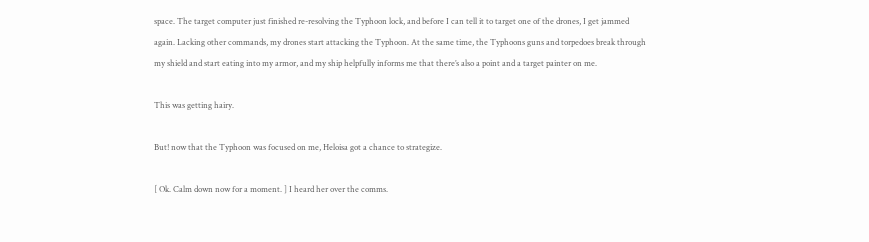space. The target computer just finished re-resolving the Typhoon lock, and before I can tell it to target one of the drones, I get jammed again. Lacking other commands, my drones start attacking the Typhoon. At the same time, the Typhoons guns and torpedoes break through my shield and start eating into my armor, and my ship helpfully informs me that there’s also a point and a target painter on me.

This was getting hairy.

But! now that the Typhoon was focused on me, Heloisa got a chance to strategize.

[ Ok. Calm down now for a moment. ] I heard her over the comms.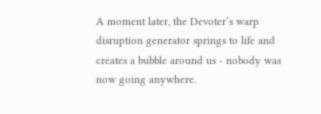A moment later, the Devoter’s warp disruption generator springs to life and creates a bubble around us - nobody was now going anywhere.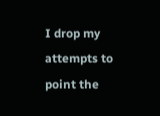I drop my attempts to point the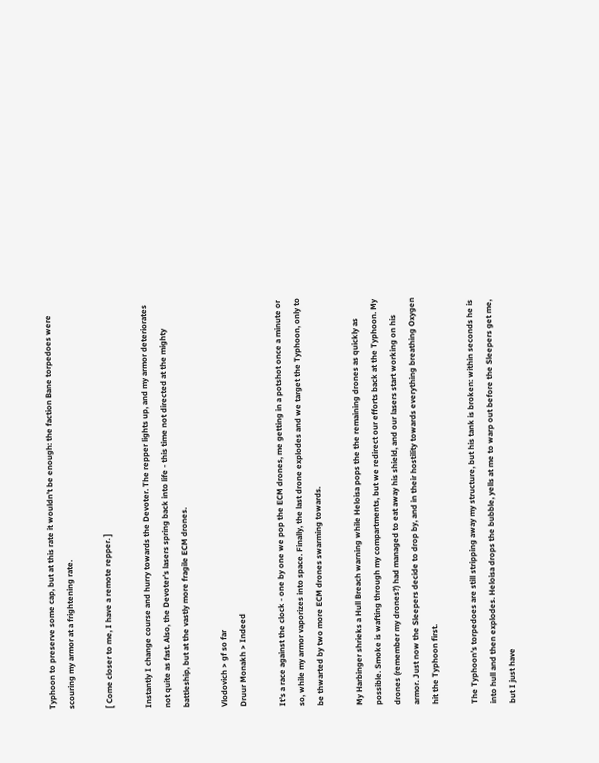Typhoon to preserve some cap, but at this rate it wouldn’t be enough: the faction Bane torpedoes were scouring my armor at a frightening rate.

[ Come closer to me, I have a remote repper. ]

Instantly I change course and hurry towards the Devoter. The repper lights up, and my armor deteriorates not quite as fast. Also, the Devoter’s lasers spring back into life - this time not directed at the mighty battleship, but at the vastly more fragile ECM drones.

Vlodovich > gf so far
Druur Monakh > Indeed

It’s a race against the clock - one by one we pop the ECM drones, me getting in a potshot once a minute or so, while my armor vaporizes into space. Finally, the last drone explodes and we target the Typhoon, only to be thwarted by two more ECM drones swarming towards.

My Harbinger shrieks a Hull Breach warning while Heloisa pops the the remaining drones as quickly as possible. Smoke is wafting through my compartments, but we redirect our efforts back at the Typhoon. My drones (remember my drones?) had managed to eat away his shield, and our lasers start working on his armor. Just now the Sleepers decide to drop by, and in their hostility towards everything breathing Oxygen hit the Typhoon first.

The Typhoon’s torpedoes are still stripping away my structure, but his tank is broken: within seconds he is into hull and then explodes. Heloisa drops the bubble, yells at me to warp out before the Sleepers get me, but I just have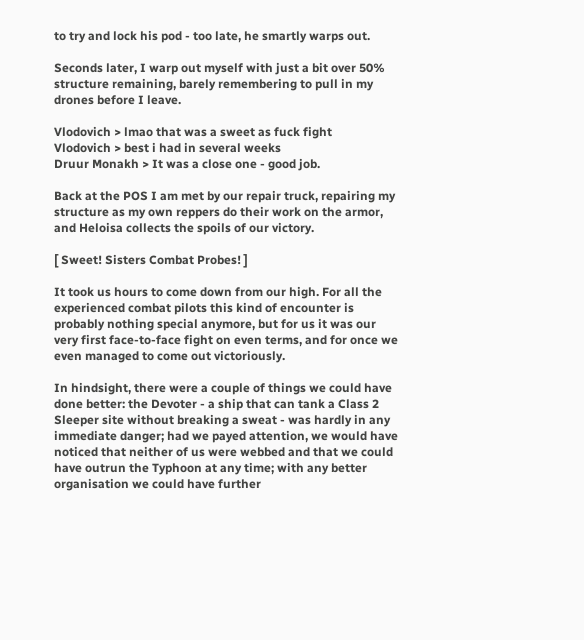to try and lock his pod - too late, he smartly warps out.

Seconds later, I warp out myself with just a bit over 50% structure remaining, barely remembering to pull in my drones before I leave.

Vlodovich > lmao that was a sweet as fuck fight
Vlodovich > best i had in several weeks
Druur Monakh > It was a close one - good job.

Back at the POS I am met by our repair truck, repairing my structure as my own reppers do their work on the armor, and Heloisa collects the spoils of our victory.

[ Sweet! Sisters Combat Probes! ]

It took us hours to come down from our high. For all the experienced combat pilots this kind of encounter is probably nothing special anymore, but for us it was our very first face-to-face fight on even terms, and for once we even managed to come out victoriously.

In hindsight, there were a couple of things we could have done better: the Devoter - a ship that can tank a Class 2 Sleeper site without breaking a sweat - was hardly in any immediate danger; had we payed attention, we would have noticed that neither of us were webbed and that we could have outrun the Typhoon at any time; with any better organisation we could have further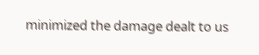minimized the damage dealt to us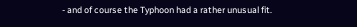- and of course the Typhoon had a rather unusual fit.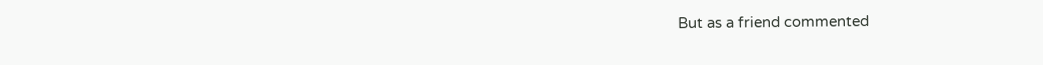But as a friend commented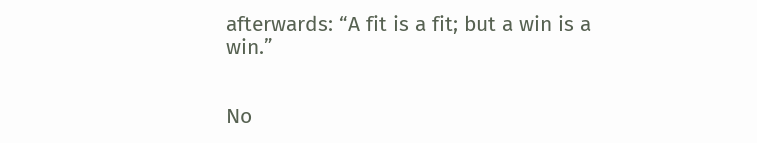afterwards: “A fit is a fit; but a win is a win.”


No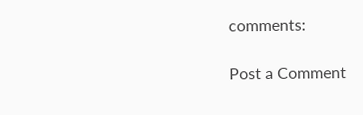comments:

Post a Comment